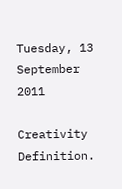Tuesday, 13 September 2011

Creativity Definition.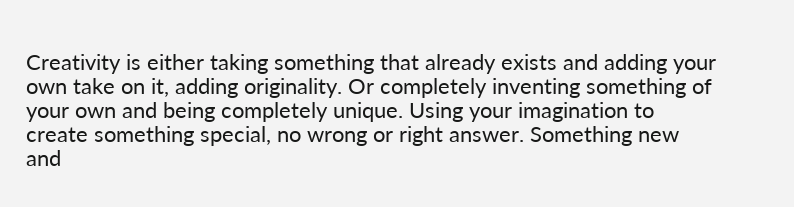Creativity is either taking something that already exists and adding your own take on it, adding originality. Or completely inventing something of your own and being completely unique. Using your imagination to create something special, no wrong or right answer. Something new and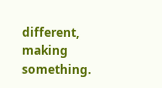different, making something.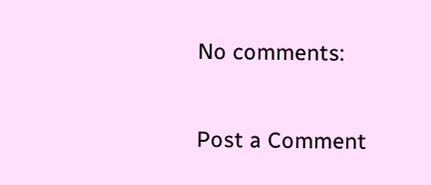No comments:

Post a Comment